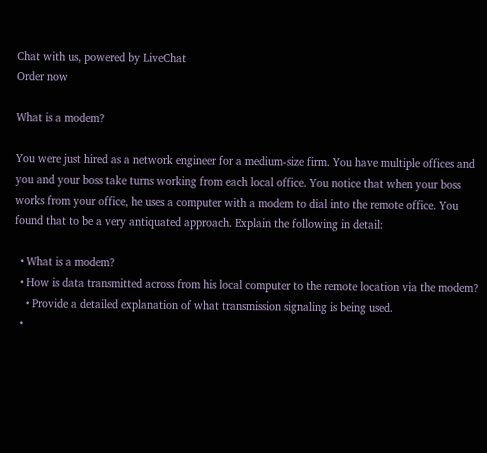Chat with us, powered by LiveChat
Order now

What is a modem?

You were just hired as a network engineer for a medium-size firm. You have multiple offices and you and your boss take turns working from each local office. You notice that when your boss works from your office, he uses a computer with a modem to dial into the remote office. You found that to be a very antiquated approach. Explain the following in detail:

  • What is a modem?
  • How is data transmitted across from his local computer to the remote location via the modem?
    • Provide a detailed explanation of what transmission signaling is being used.
  •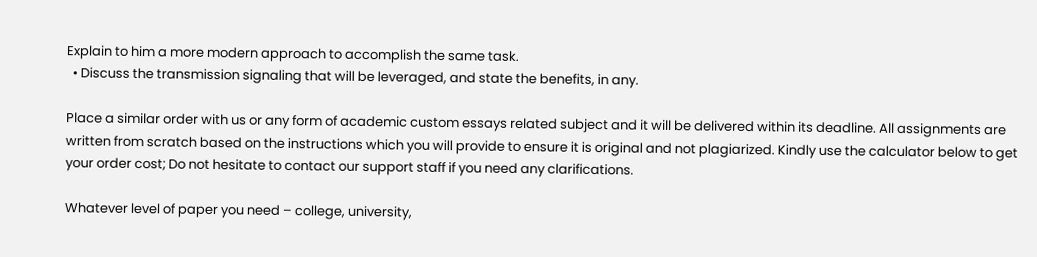Explain to him a more modern approach to accomplish the same task.
  • Discuss the transmission signaling that will be leveraged, and state the benefits, in any.

Place a similar order with us or any form of academic custom essays related subject and it will be delivered within its deadline. All assignments are written from scratch based on the instructions which you will provide to ensure it is original and not plagiarized. Kindly use the calculator below to get your order cost; Do not hesitate to contact our support staff if you need any clarifications.

Whatever level of paper you need – college, university,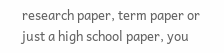research paper, term paper or just a high school paper, you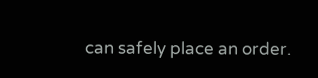can safely place an order.